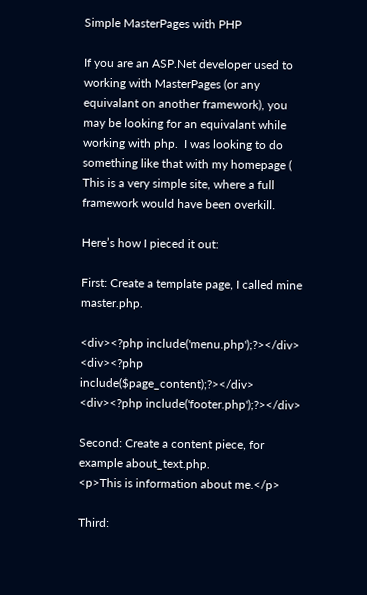Simple MasterPages with PHP

If you are an ASP.Net developer used to working with MasterPages (or any equivalant on another framework), you may be looking for an equivalant while working with php.  I was looking to do something like that with my homepage (  This is a very simple site, where a full framework would have been overkill.

Here’s how I pieced it out:

First: Create a template page, I called mine master.php.

<div><?php include('menu.php');?></div>
<div><?php include($page_content);?></div>
<div><?php include('footer.php');?></div>

Second: Create a content piece, for example about_text.php.
<p>This is information about me.</p>

Third: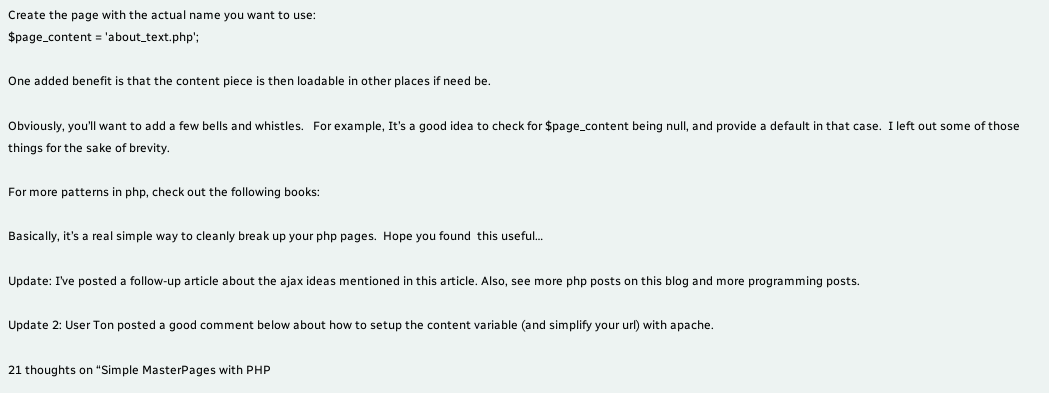Create the page with the actual name you want to use:
$page_content = 'about_text.php';

One added benefit is that the content piece is then loadable in other places if need be.

Obviously, you’ll want to add a few bells and whistles.   For example, It’s a good idea to check for $page_content being null, and provide a default in that case.  I left out some of those things for the sake of brevity.

For more patterns in php, check out the following books:

Basically, it’s a real simple way to cleanly break up your php pages.  Hope you found  this useful…

Update: I’ve posted a follow-up article about the ajax ideas mentioned in this article. Also, see more php posts on this blog and more programming posts.

Update 2: User Ton posted a good comment below about how to setup the content variable (and simplify your url) with apache.

21 thoughts on “Simple MasterPages with PHP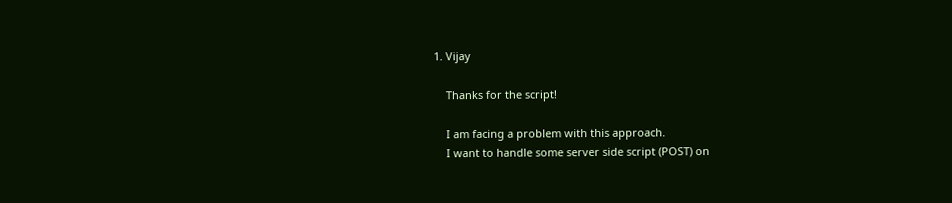1. Vijay

    Thanks for the script!

    I am facing a problem with this approach.
    I want to handle some server side script (POST) on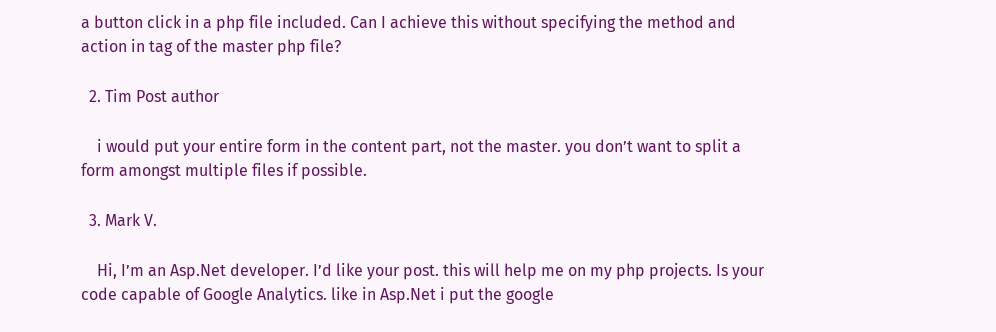a button click in a php file included. Can I achieve this without specifying the method and action in tag of the master php file?

  2. Tim Post author

    i would put your entire form in the content part, not the master. you don’t want to split a form amongst multiple files if possible.

  3. Mark V.

    Hi, I’m an Asp.Net developer. I’d like your post. this will help me on my php projects. Is your code capable of Google Analytics. like in Asp.Net i put the google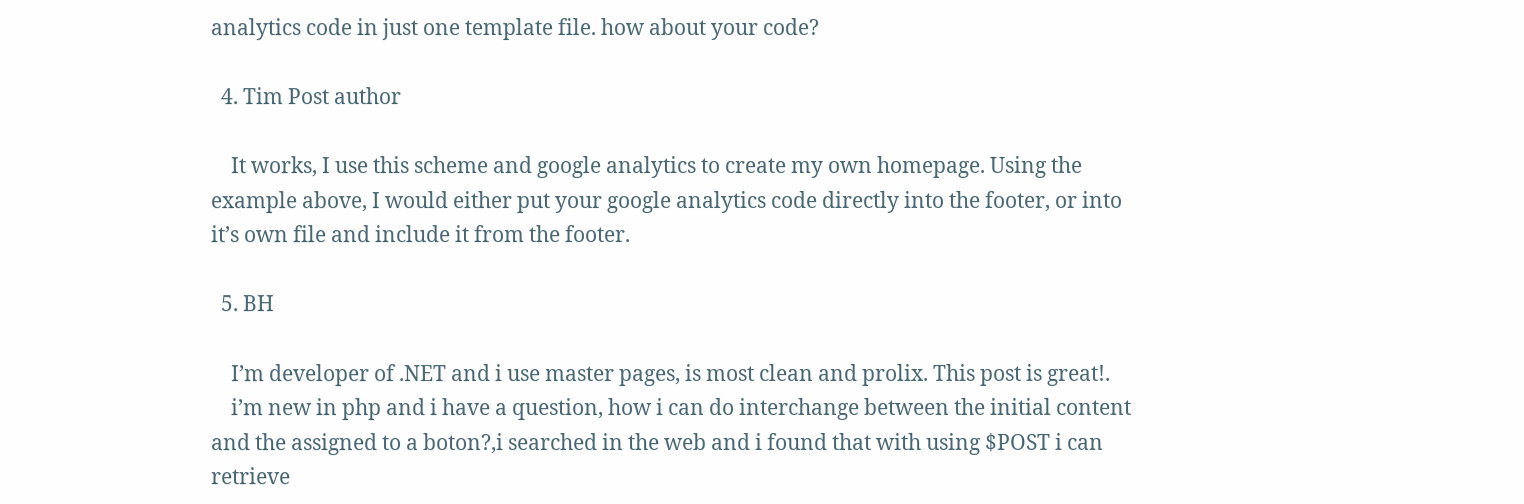analytics code in just one template file. how about your code?

  4. Tim Post author

    It works, I use this scheme and google analytics to create my own homepage. Using the example above, I would either put your google analytics code directly into the footer, or into it’s own file and include it from the footer.

  5. BH

    I’m developer of .NET and i use master pages, is most clean and prolix. This post is great!.
    i’m new in php and i have a question, how i can do interchange between the initial content and the assigned to a boton?,i searched in the web and i found that with using $POST i can retrieve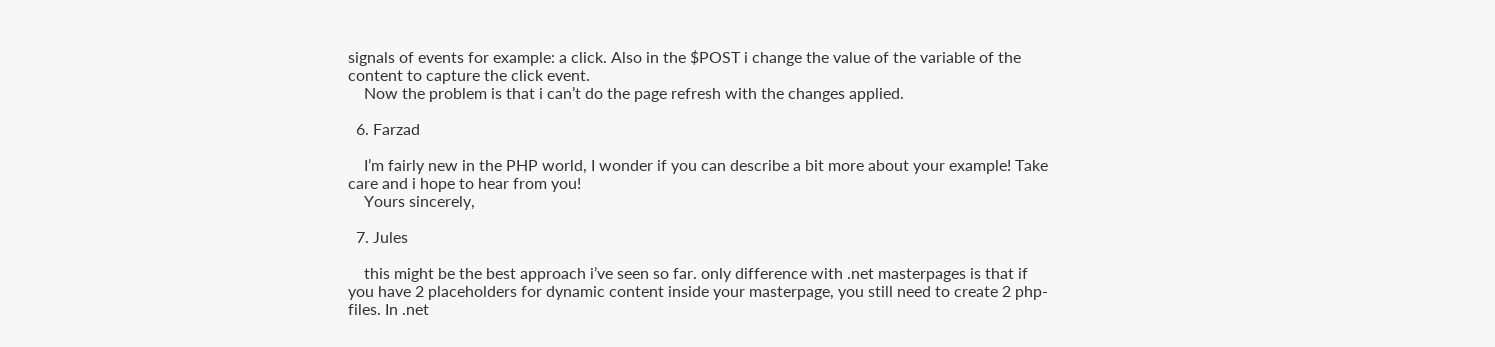signals of events for example: a click. Also in the $POST i change the value of the variable of the content to capture the click event.
    Now the problem is that i can’t do the page refresh with the changes applied.

  6. Farzad

    I’m fairly new in the PHP world, I wonder if you can describe a bit more about your example! Take care and i hope to hear from you!
    Yours sincerely,

  7. Jules

    this might be the best approach i’ve seen so far. only difference with .net masterpages is that if you have 2 placeholders for dynamic content inside your masterpage, you still need to create 2 php-files. In .net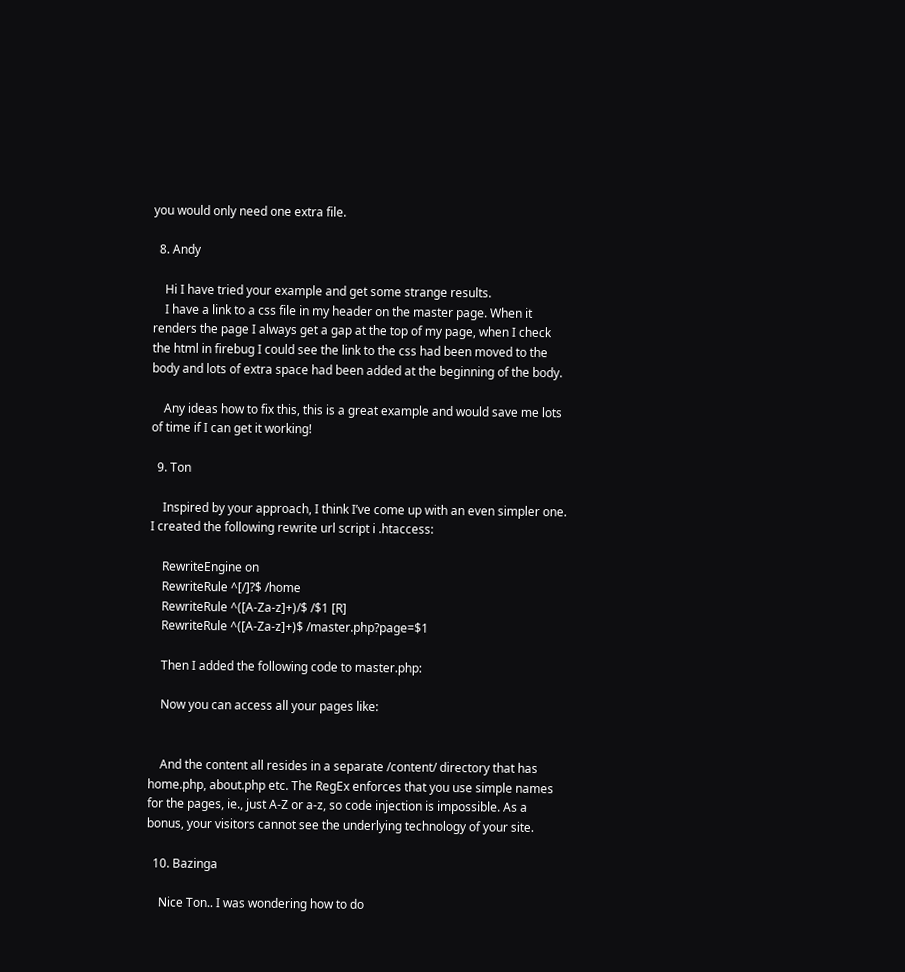you would only need one extra file.

  8. Andy

    Hi I have tried your example and get some strange results.
    I have a link to a css file in my header on the master page. When it renders the page I always get a gap at the top of my page, when I check the html in firebug I could see the link to the css had been moved to the body and lots of extra space had been added at the beginning of the body.

    Any ideas how to fix this, this is a great example and would save me lots of time if I can get it working!

  9. Ton

    Inspired by your approach, I think I’ve come up with an even simpler one. I created the following rewrite url script i .htaccess:

    RewriteEngine on
    RewriteRule ^[/]?$ /home
    RewriteRule ^([A-Za-z]+)/$ /$1 [R]
    RewriteRule ^([A-Za-z]+)$ /master.php?page=$1

    Then I added the following code to master.php:

    Now you can access all your pages like:


    And the content all resides in a separate /content/ directory that has home.php, about.php etc. The RegEx enforces that you use simple names for the pages, ie., just A-Z or a-z, so code injection is impossible. As a bonus, your visitors cannot see the underlying technology of your site.

  10. Bazinga

    Nice Ton.. I was wondering how to do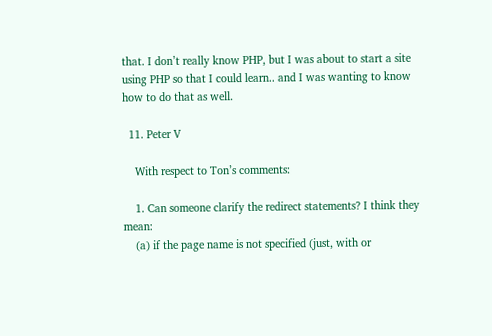that. I don’t really know PHP, but I was about to start a site using PHP so that I could learn.. and I was wanting to know how to do that as well.

  11. Peter V

    With respect to Ton’s comments:

    1. Can someone clarify the redirect statements? I think they mean:
    (a) if the page name is not specified (just, with or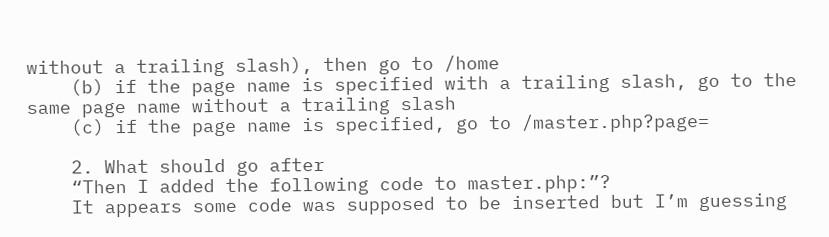without a trailing slash), then go to /home
    (b) if the page name is specified with a trailing slash, go to the same page name without a trailing slash
    (c) if the page name is specified, go to /master.php?page=

    2. What should go after
    “Then I added the following code to master.php:”?
    It appears some code was supposed to be inserted but I’m guessing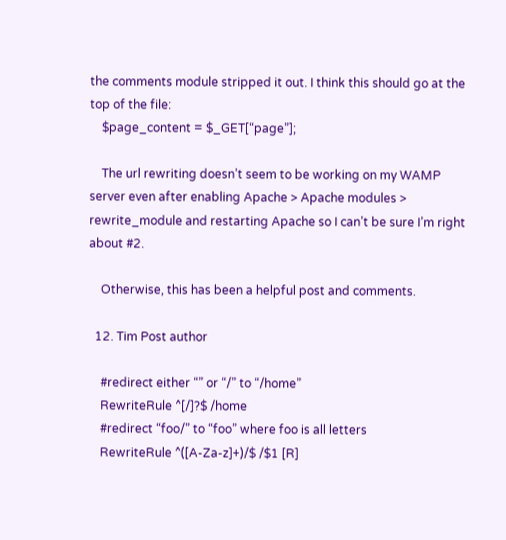the comments module stripped it out. I think this should go at the top of the file:
    $page_content = $_GET[“page”];

    The url rewriting doesn’t seem to be working on my WAMP server even after enabling Apache > Apache modules > rewrite_module and restarting Apache so I can’t be sure I’m right about #2.

    Otherwise, this has been a helpful post and comments.

  12. Tim Post author

    #redirect either “” or “/” to “/home”
    RewriteRule ^[/]?$ /home
    #redirect “foo/” to “foo” where foo is all letters
    RewriteRule ^([A-Za-z]+)/$ /$1 [R]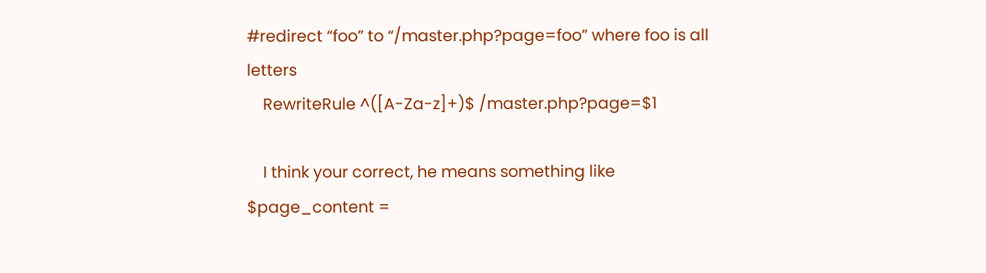#redirect “foo” to “/master.php?page=foo” where foo is all letters
    RewriteRule ^([A-Za-z]+)$ /master.php?page=$1

    I think your correct, he means something like $page_content =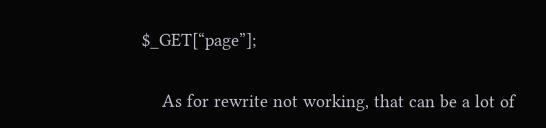$_GET[“page”];

    As for rewrite not working, that can be a lot of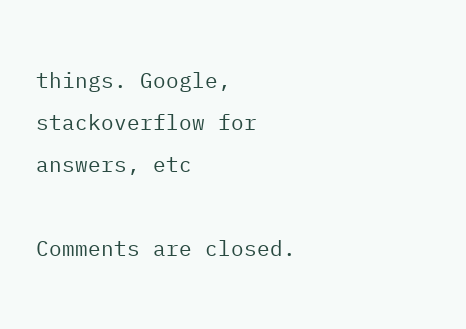things. Google, stackoverflow for answers, etc

Comments are closed.